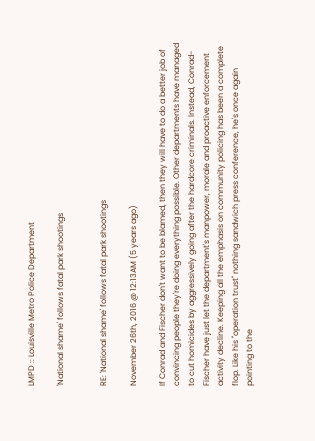LMPD :: Louisville Metro Police Department

'National shame' follows fatal park shootings


RE: 'National shame' follows fatal park shootings

November 26th, 2016 @ 12:13AM (5 years ago)

If Conrad and Fischer don't want to be blamed, then they will have to do a better job of convincing people they're doing everything possible. Other departments have managed to cut homicides by aggressively going after the hardcore criminals. Instead, Conrad-Fischer have just let the department's manpower, morale and proactive enforcement activity decline. Keeping all the emphasis on community policing has been a complete flop. Like his "operation trust" nothing sandwich press conference, he's once again pointing to the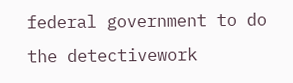federal government to do the detectivework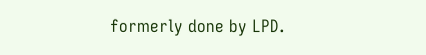formerly done by LPD.